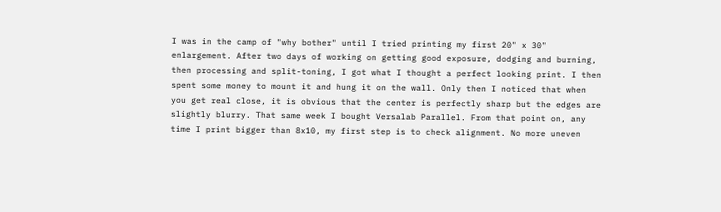I was in the camp of "why bother" until I tried printing my first 20" x 30" enlargement. After two days of working on getting good exposure, dodging and burning, then processing and split-toning, I got what I thought a perfect looking print. I then spent some money to mount it and hung it on the wall. Only then I noticed that when you get real close, it is obvious that the center is perfectly sharp but the edges are slightly blurry. That same week I bought Versalab Parallel. From that point on, any time I print bigger than 8x10, my first step is to check alignment. No more uneven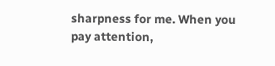sharpness for me. When you pay attention,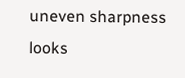uneven sharpness looks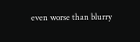even worse than blurry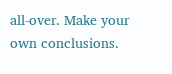all-over. Make your own conclusions.